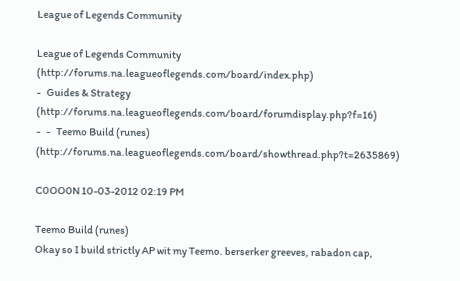League of Legends Community

League of Legends Community (http://forums.na.leagueoflegends.com/board/index.php)
-   Guides & Strategy (http://forums.na.leagueoflegends.com/board/forumdisplay.php?f=16)
-   -   Teemo Build (runes) (http://forums.na.leagueoflegends.com/board/showthread.php?t=2635869)

C0OO0N 10-03-2012 02:19 PM

Teemo Build (runes)
Okay so I build strictly AP wit my Teemo. berserker greeves, rabadon cap,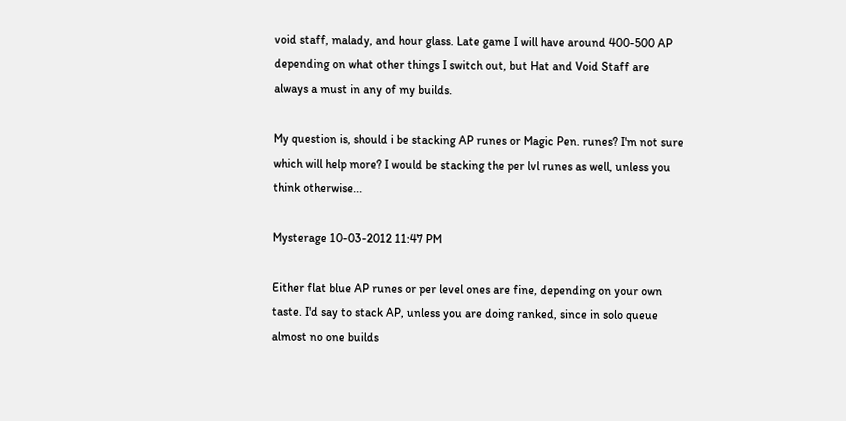void staff, malady, and hour glass. Late game I will have around 400-500 AP depending on what other things I switch out, but Hat and Void Staff are always a must in any of my builds.

My question is, should i be stacking AP runes or Magic Pen. runes? I'm not sure which will help more? I would be stacking the per lvl runes as well, unless you think otherwise...

Mysterage 10-03-2012 11:47 PM

Either flat blue AP runes or per level ones are fine, depending on your own taste. I'd say to stack AP, unless you are doing ranked, since in solo queue almost no one builds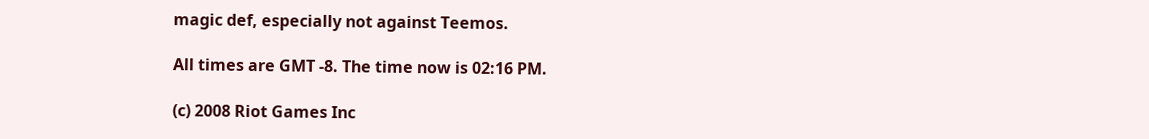magic def, especially not against Teemos.

All times are GMT -8. The time now is 02:16 PM.

(c) 2008 Riot Games Inc